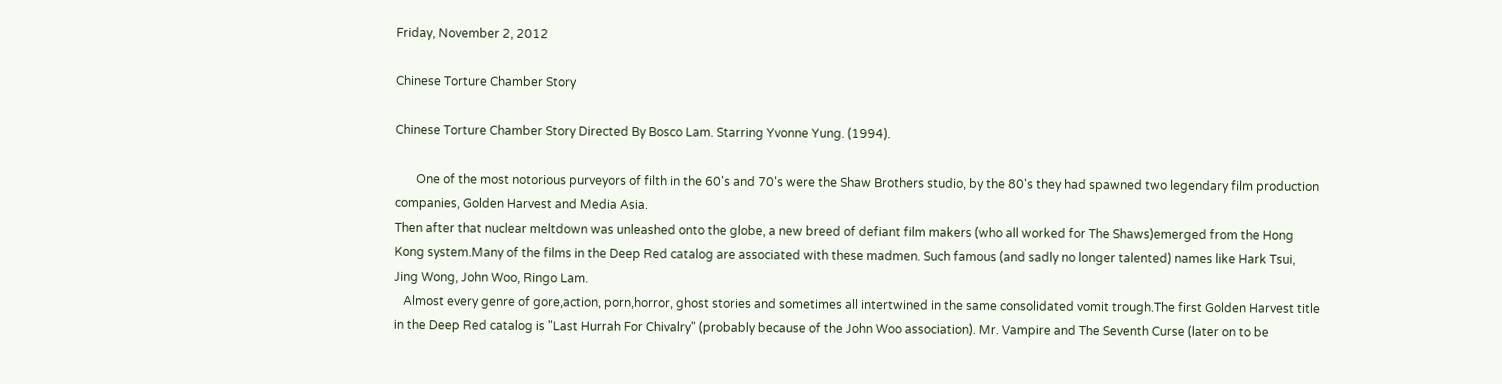Friday, November 2, 2012

Chinese Torture Chamber Story

Chinese Torture Chamber Story Directed By Bosco Lam. Starring Yvonne Yung. (1994).

       One of the most notorious purveyors of filth in the 60's and 70's were the Shaw Brothers studio, by the 80's they had spawned two legendary film production companies, Golden Harvest and Media Asia.
Then after that nuclear meltdown was unleashed onto the globe, a new breed of defiant film makers (who all worked for The Shaws)emerged from the Hong Kong system.Many of the films in the Deep Red catalog are associated with these madmen. Such famous (and sadly no longer talented) names like Hark Tsui, Jing Wong, John Woo, Ringo Lam.
   Almost every genre of gore,action, porn,horror, ghost stories and sometimes all intertwined in the same consolidated vomit trough.The first Golden Harvest title in the Deep Red catalog is "Last Hurrah For Chivalry" (probably because of the John Woo association). Mr. Vampire and The Seventh Curse (later on to be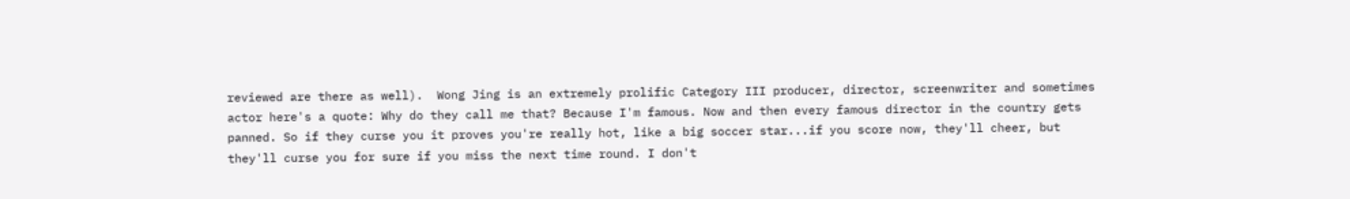reviewed are there as well).  Wong Jing is an extremely prolific Category III producer, director, screenwriter and sometimes actor here's a quote: Why do they call me that? Because I'm famous. Now and then every famous director in the country gets panned. So if they curse you it proves you're really hot, like a big soccer star...if you score now, they'll cheer, but they'll curse you for sure if you miss the next time round. I don't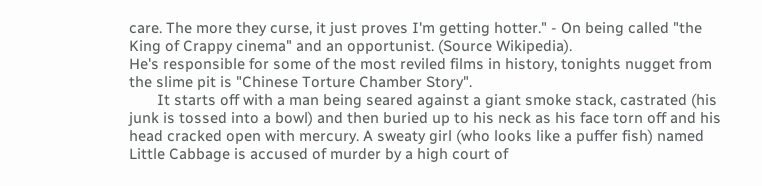care. The more they curse, it just proves I'm getting hotter." - On being called "the King of Crappy cinema" and an opportunist. (Source Wikipedia).
He's responsible for some of the most reviled films in history, tonights nugget from the slime pit is "Chinese Torture Chamber Story".
       It starts off with a man being seared against a giant smoke stack, castrated (his junk is tossed into a bowl) and then buried up to his neck as his face torn off and his head cracked open with mercury. A sweaty girl (who looks like a puffer fish) named Little Cabbage is accused of murder by a high court of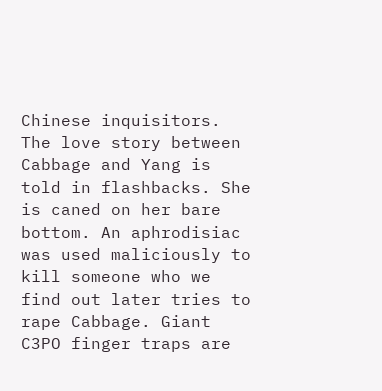Chinese inquisitors. The love story between Cabbage and Yang is told in flashbacks. She is caned on her bare bottom. An aphrodisiac was used maliciously to kill someone who we find out later tries to rape Cabbage. Giant C3PO finger traps are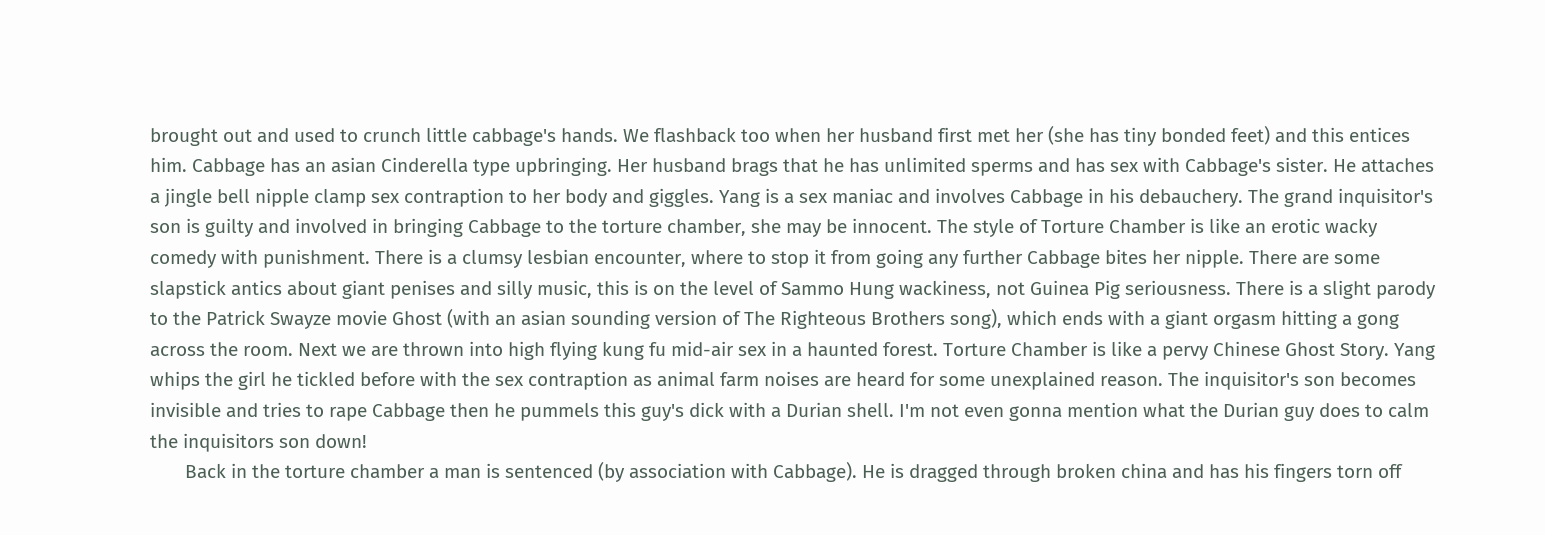brought out and used to crunch little cabbage's hands. We flashback too when her husband first met her (she has tiny bonded feet) and this entices him. Cabbage has an asian Cinderella type upbringing. Her husband brags that he has unlimited sperms and has sex with Cabbage's sister. He attaches a jingle bell nipple clamp sex contraption to her body and giggles. Yang is a sex maniac and involves Cabbage in his debauchery. The grand inquisitor's son is guilty and involved in bringing Cabbage to the torture chamber, she may be innocent. The style of Torture Chamber is like an erotic wacky comedy with punishment. There is a clumsy lesbian encounter, where to stop it from going any further Cabbage bites her nipple. There are some slapstick antics about giant penises and silly music, this is on the level of Sammo Hung wackiness, not Guinea Pig seriousness. There is a slight parody to the Patrick Swayze movie Ghost (with an asian sounding version of The Righteous Brothers song), which ends with a giant orgasm hitting a gong across the room. Next we are thrown into high flying kung fu mid-air sex in a haunted forest. Torture Chamber is like a pervy Chinese Ghost Story. Yang whips the girl he tickled before with the sex contraption as animal farm noises are heard for some unexplained reason. The inquisitor's son becomes invisible and tries to rape Cabbage then he pummels this guy's dick with a Durian shell. I'm not even gonna mention what the Durian guy does to calm the inquisitors son down!
       Back in the torture chamber a man is sentenced (by association with Cabbage). He is dragged through broken china and has his fingers torn off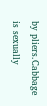by pliers.Cabbage is sexually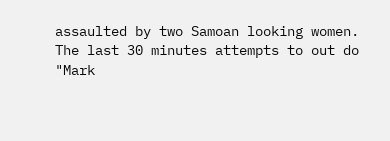assaulted by two Samoan looking women. The last 30 minutes attempts to out do "Mark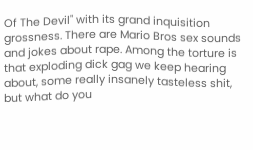Of The Devil" with its grand inquisition grossness. There are Mario Bros sex sounds and jokes about rape. Among the torture is that exploding dick gag we keep hearing about, some really insanely tasteless shit, but what do you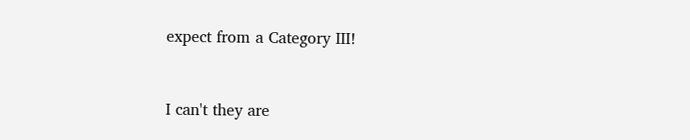expect from a Category III!


I can't they are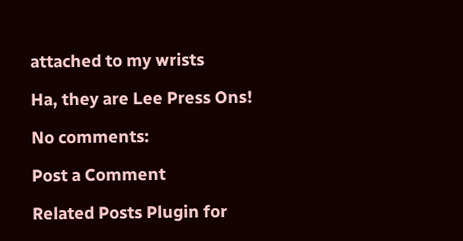attached to my wrists

Ha, they are Lee Press Ons!

No comments:

Post a Comment

Related Posts Plugin for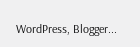WordPress, Blogger...